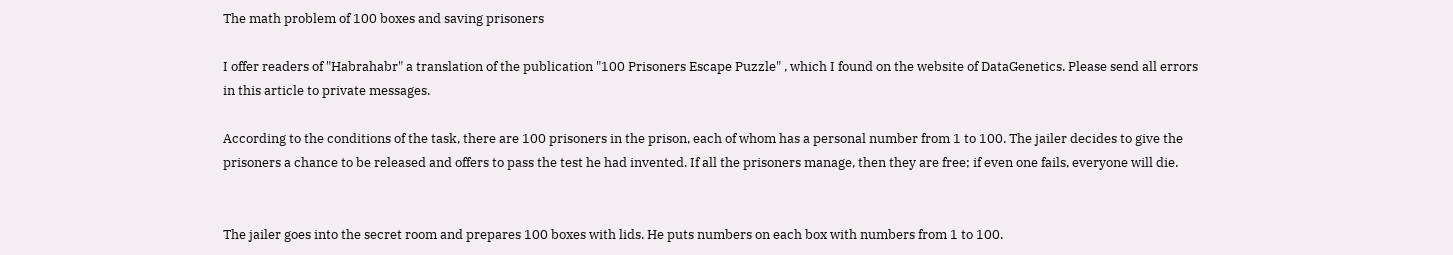The math problem of 100 boxes and saving prisoners

I offer readers of "Habrahabr" a translation of the publication "100 Prisoners Escape Puzzle" , which I found on the website of DataGenetics. Please send all errors in this article to private messages.

According to the conditions of the task, there are 100 prisoners in the prison, each of whom has a personal number from 1 to 100. The jailer decides to give the prisoners a chance to be released and offers to pass the test he had invented. If all the prisoners manage, then they are free; if even one fails, everyone will die.


The jailer goes into the secret room and prepares 100 boxes with lids. He puts numbers on each box with numbers from 1 to 100.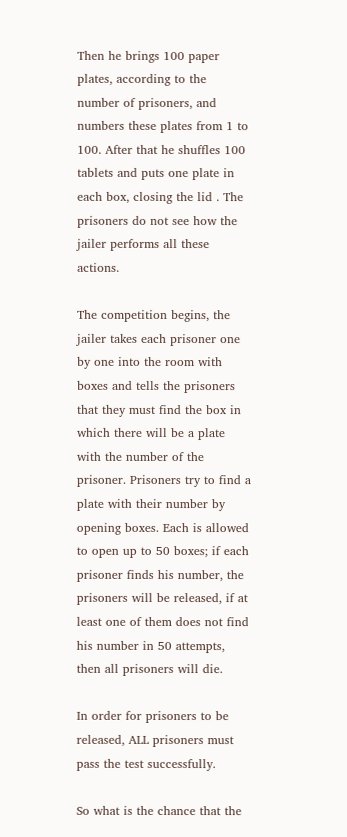Then he brings 100 paper plates, according to the number of prisoners, and numbers these plates from 1 to 100. After that he shuffles 100 tablets and puts one plate in each box, closing the lid . The prisoners do not see how the jailer performs all these actions.

The competition begins, the jailer takes each prisoner one by one into the room with boxes and tells the prisoners that they must find the box in which there will be a plate with the number of the prisoner. Prisoners try to find a plate with their number by opening boxes. Each is allowed to open up to 50 boxes; if each prisoner finds his number, the prisoners will be released, if at least one of them does not find his number in 50 attempts, then all prisoners will die.

In order for prisoners to be released, ALL prisoners must pass the test successfully.

So what is the chance that the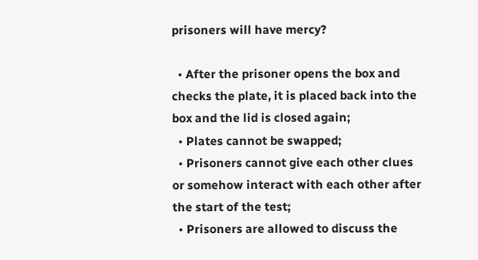prisoners will have mercy?

  • After the prisoner opens the box and checks the plate, it is placed back into the box and the lid is closed again;
  • Plates cannot be swapped;
  • Prisoners cannot give each other clues or somehow interact with each other after the start of the test;
  • Prisoners are allowed to discuss the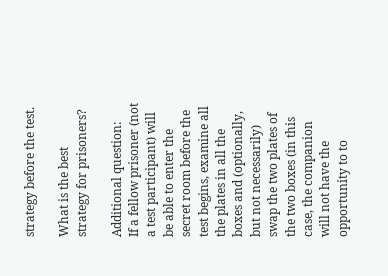strategy before the test.

What is the best strategy for prisoners?

Additional question:
If a fellow prisoner (not a test participant) will be able to enter the secret room before the test begins, examine all the plates in all the boxes and (optionally, but not necessarily) swap the two plates of the two boxes (in this case, the companion will not have the opportunity to to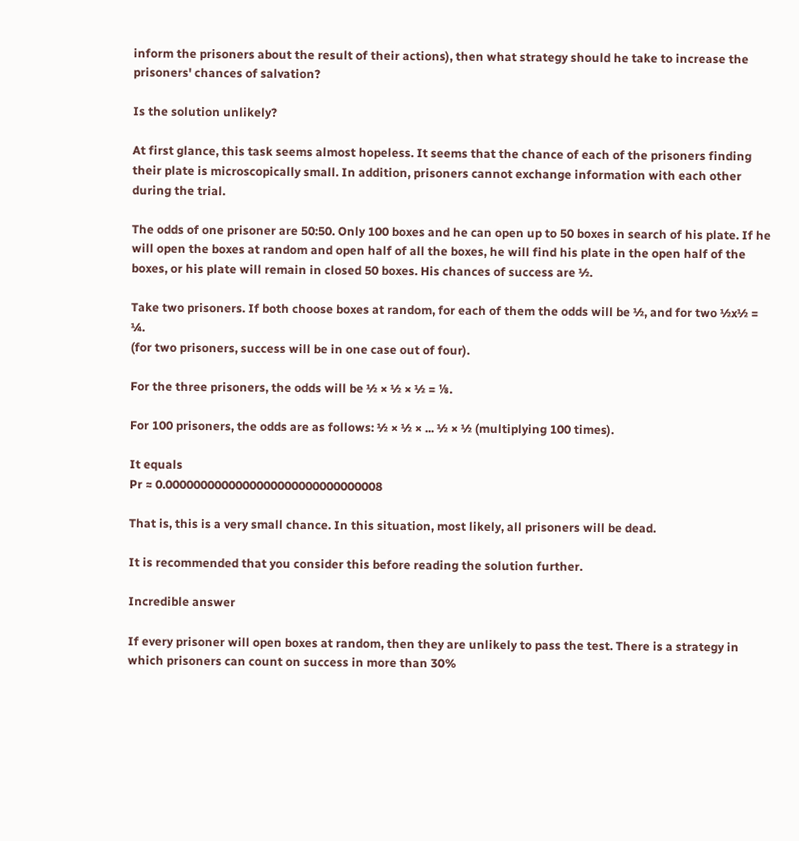inform the prisoners about the result of their actions), then what strategy should he take to increase the prisoners' chances of salvation?

Is the solution unlikely?

At first glance, this task seems almost hopeless. It seems that the chance of each of the prisoners finding their plate is microscopically small. In addition, prisoners cannot exchange information with each other during the trial.

The odds of one prisoner are 50:50. Only 100 boxes and he can open up to 50 boxes in search of his plate. If he will open the boxes at random and open half of all the boxes, he will find his plate in the open half of the boxes, or his plate will remain in closed 50 boxes. His chances of success are ½.

Take two prisoners. If both choose boxes at random, for each of them the odds will be ½, and for two ½x½ = ¼.
(for two prisoners, success will be in one case out of four).

For the three prisoners, the odds will be ½ × ½ × ½ = ⅛.

For 100 prisoners, the odds are as follows: ½ × ½ × ... ½ × ½ (multiplying 100 times).

It equals
Pr ≈ 0.0000000000000000000000000000008

That is, this is a very small chance. In this situation, most likely, all prisoners will be dead.

It is recommended that you consider this before reading the solution further.

Incredible answer

If every prisoner will open boxes at random, then they are unlikely to pass the test. There is a strategy in which prisoners can count on success in more than 30%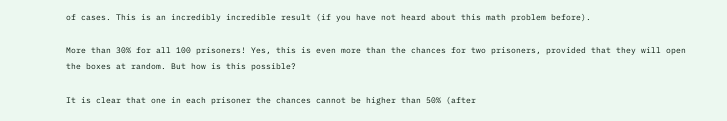of cases. This is an incredibly incredible result (if you have not heard about this math problem before).

More than 30% for all 100 prisoners! Yes, this is even more than the chances for two prisoners, provided that they will open the boxes at random. But how is this possible?

It is clear that one in each prisoner the chances cannot be higher than 50% (after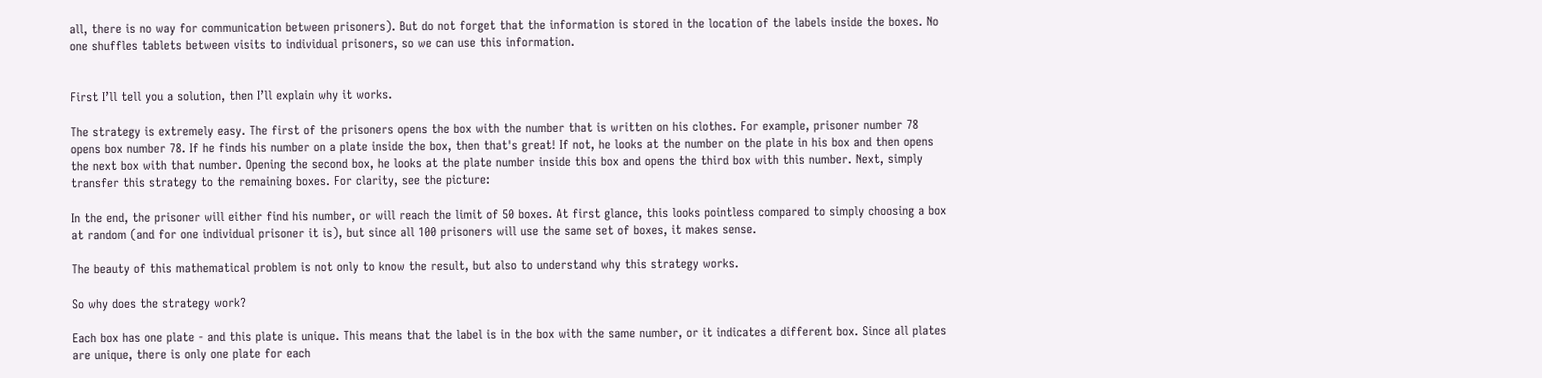all, there is no way for communication between prisoners). But do not forget that the information is stored in the location of the labels inside the boxes. No one shuffles tablets between visits to individual prisoners, so we can use this information.


First I’ll tell you a solution, then I’ll explain why it works.

The strategy is extremely easy. The first of the prisoners opens the box with the number that is written on his clothes. For example, prisoner number 78 opens box number 78. If he finds his number on a plate inside the box, then that's great! If not, he looks at the number on the plate in his box and then opens the next box with that number. Opening the second box, he looks at the plate number inside this box and opens the third box with this number. Next, simply transfer this strategy to the remaining boxes. For clarity, see the picture:

In the end, the prisoner will either find his number, or will reach the limit of 50 boxes. At first glance, this looks pointless compared to simply choosing a box at random (and for one individual prisoner it is), but since all 100 prisoners will use the same set of boxes, it makes sense.

The beauty of this mathematical problem is not only to know the result, but also to understand why this strategy works.

So why does the strategy work?

Each box has one plate - and this plate is unique. This means that the label is in the box with the same number, or it indicates a different box. Since all plates are unique, there is only one plate for each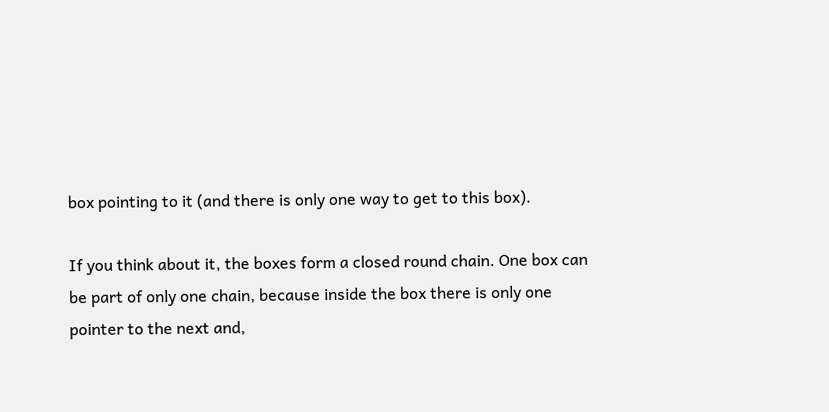box pointing to it (and there is only one way to get to this box).

If you think about it, the boxes form a closed round chain. One box can be part of only one chain, because inside the box there is only one pointer to the next and,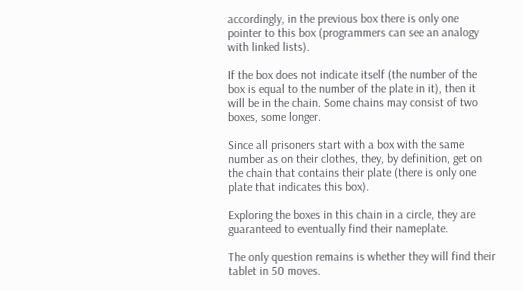accordingly, in the previous box there is only one pointer to this box (programmers can see an analogy with linked lists).

If the box does not indicate itself (the number of the box is equal to the number of the plate in it), then it will be in the chain. Some chains may consist of two boxes, some longer.

Since all prisoners start with a box with the same number as on their clothes, they, by definition, get on the chain that contains their plate (there is only one plate that indicates this box).

Exploring the boxes in this chain in a circle, they are guaranteed to eventually find their nameplate.

The only question remains is whether they will find their tablet in 50 moves.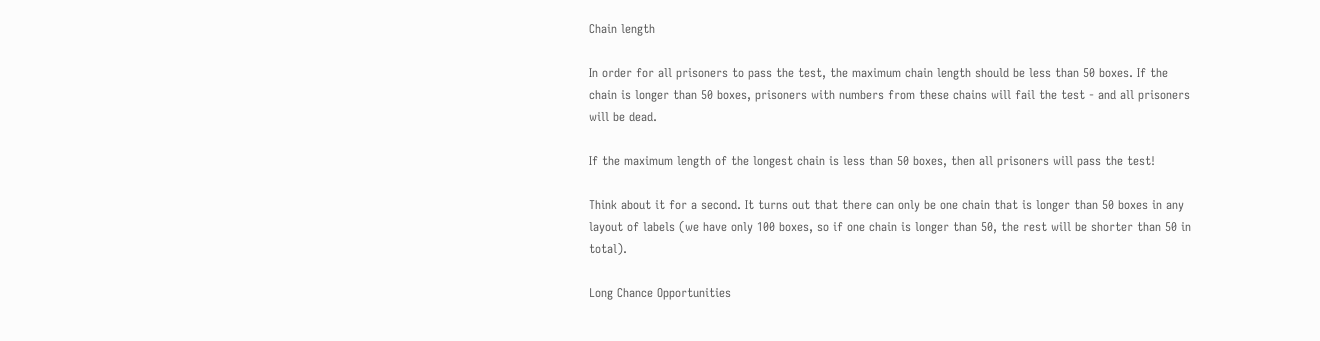Chain length

In order for all prisoners to pass the test, the maximum chain length should be less than 50 boxes. If the chain is longer than 50 boxes, prisoners with numbers from these chains will fail the test - and all prisoners will be dead.

If the maximum length of the longest chain is less than 50 boxes, then all prisoners will pass the test!

Think about it for a second. It turns out that there can only be one chain that is longer than 50 boxes in any layout of labels (we have only 100 boxes, so if one chain is longer than 50, the rest will be shorter than 50 in total).

Long Chance Opportunities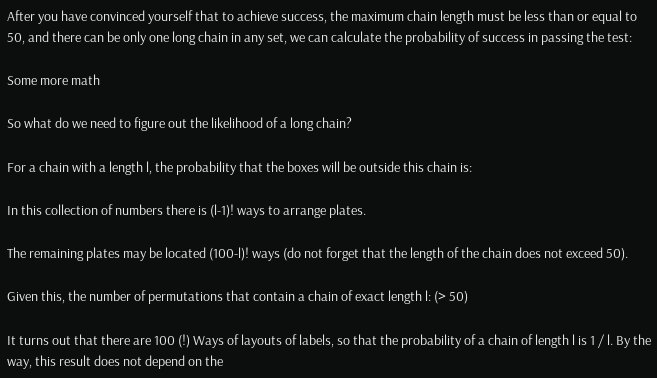After you have convinced yourself that to achieve success, the maximum chain length must be less than or equal to 50, and there can be only one long chain in any set, we can calculate the probability of success in passing the test:

Some more math

So what do we need to figure out the likelihood of a long chain?

For a chain with a length l, the probability that the boxes will be outside this chain is:

In this collection of numbers there is (l-1)! ways to arrange plates.

The remaining plates may be located (100-l)! ways (do not forget that the length of the chain does not exceed 50).

Given this, the number of permutations that contain a chain of exact length l: (> 50)

It turns out that there are 100 (!) Ways of layouts of labels, so that the probability of a chain of length l is 1 / l. By the way, this result does not depend on the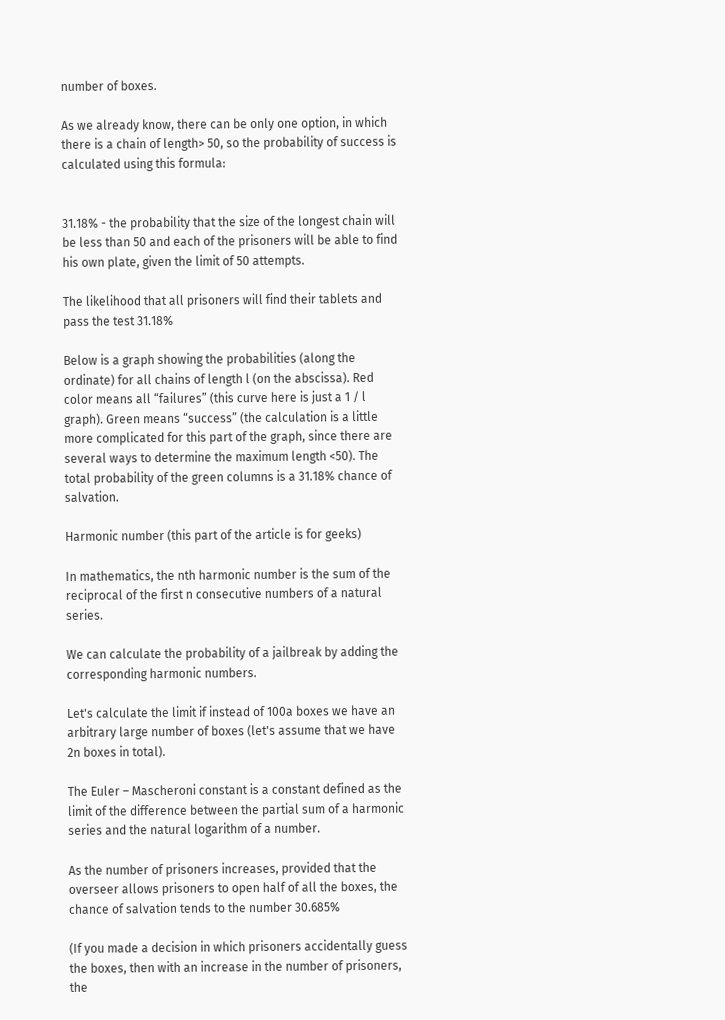number of boxes.

As we already know, there can be only one option, in which there is a chain of length> 50, so the probability of success is calculated using this formula:


31.18% - the probability that the size of the longest chain will be less than 50 and each of the prisoners will be able to find his own plate, given the limit of 50 attempts.

The likelihood that all prisoners will find their tablets and pass the test 31.18%

Below is a graph showing the probabilities (along the ordinate) for all chains of length l (on the abscissa). Red color means all “failures” (this curve here is just a 1 / l graph). Green means “success” (the calculation is a little more complicated for this part of the graph, since there are several ways to determine the maximum length <50). The total probability of the green columns is a 31.18% chance of salvation.

Harmonic number (this part of the article is for geeks)

In mathematics, the nth harmonic number is the sum of the reciprocal of the first n consecutive numbers of a natural series.

We can calculate the probability of a jailbreak by adding the corresponding harmonic numbers.

Let's calculate the limit if instead of 100a boxes we have an arbitrary large number of boxes (let's assume that we have 2n boxes in total).

The Euler – Mascheroni constant is a constant defined as the limit of the difference between the partial sum of a harmonic series and the natural logarithm of a number.

As the number of prisoners increases, provided that the overseer allows prisoners to open half of all the boxes, the chance of salvation tends to the number 30.685%

(If you made a decision in which prisoners accidentally guess the boxes, then with an increase in the number of prisoners, the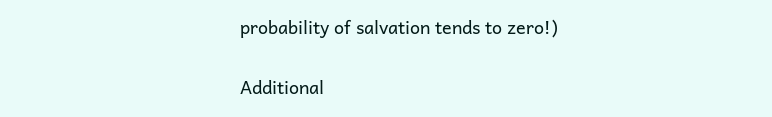probability of salvation tends to zero!)

Additional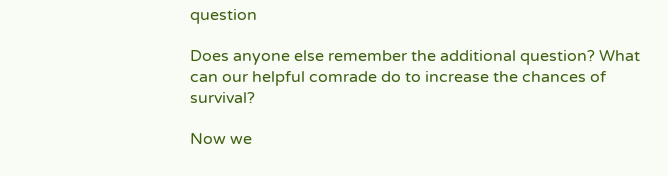question

Does anyone else remember the additional question? What can our helpful comrade do to increase the chances of survival?

Now we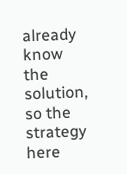already know the solution, so the strategy here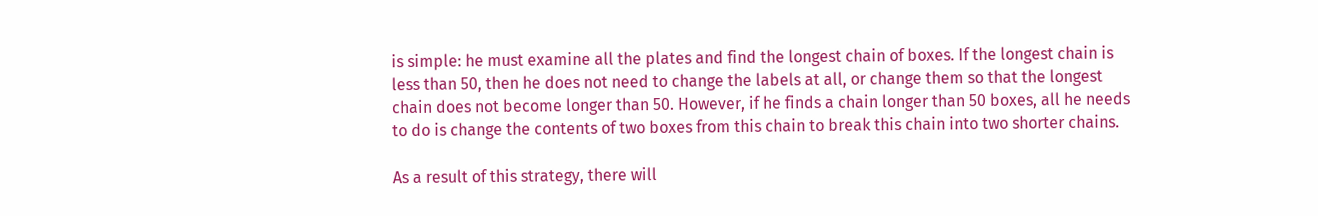is simple: he must examine all the plates and find the longest chain of boxes. If the longest chain is less than 50, then he does not need to change the labels at all, or change them so that the longest chain does not become longer than 50. However, if he finds a chain longer than 50 boxes, all he needs to do is change the contents of two boxes from this chain to break this chain into two shorter chains.

As a result of this strategy, there will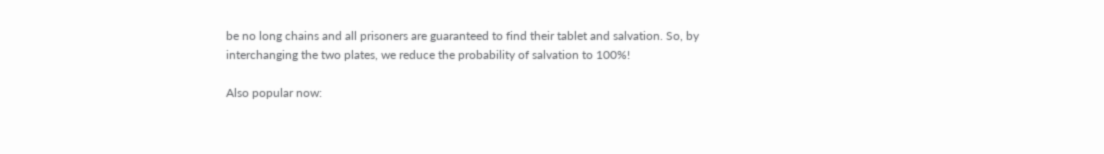be no long chains and all prisoners are guaranteed to find their tablet and salvation. So, by interchanging the two plates, we reduce the probability of salvation to 100%!

Also popular now: